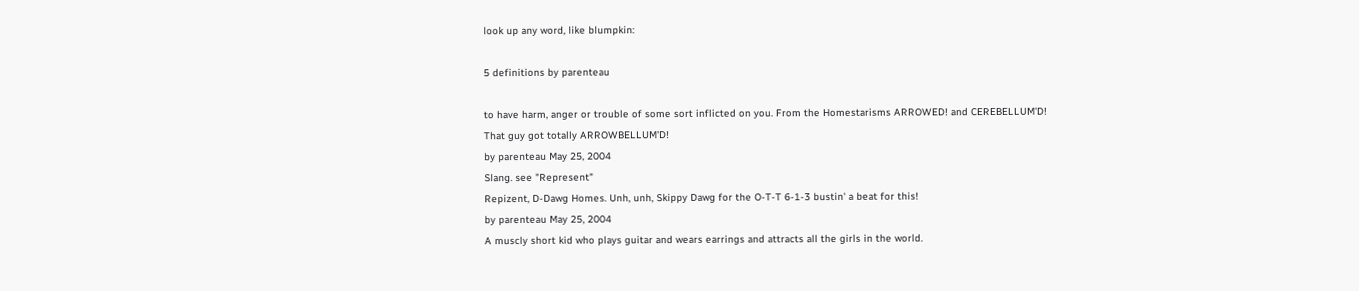look up any word, like blumpkin:

5 definitions by parenteau

to have harm, anger or trouble of some sort inflicted on you. From the Homestarisms ARROWED! and CEREBELLUM'D!
That guy got totally ARROWBELLUM'D!
by parenteau May 25, 2004
Slang. see "Represent"
Repizent, D-Dawg Homes. Unh, unh, Skippy Dawg for the O-T-T 6-1-3 bustin' a beat for this!
by parenteau May 25, 2004
A muscly short kid who plays guitar and wears earrings and attracts all the girls in the world.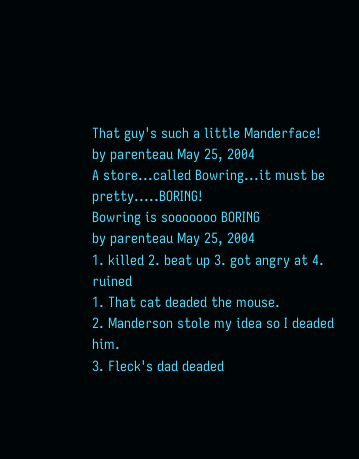That guy's such a little Manderface!
by parenteau May 25, 2004
A store...called Bowring...it must be pretty.....BORING!
Bowring is sooooooo BORING
by parenteau May 25, 2004
1. killed 2. beat up 3. got angry at 4. ruined
1. That cat deaded the mouse.
2. Manderson stole my idea so I deaded him.
3. Fleck's dad deaded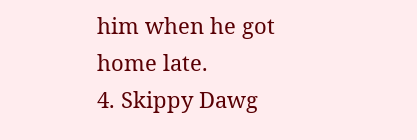him when he got home late.
4. Skippy Dawg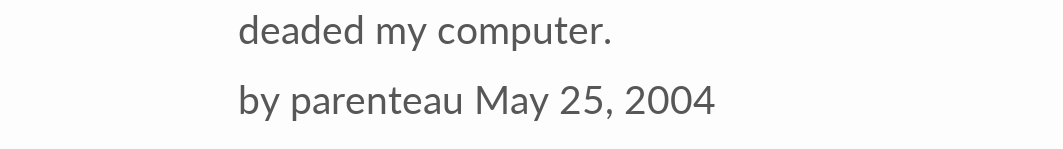deaded my computer.
by parenteau May 25, 2004